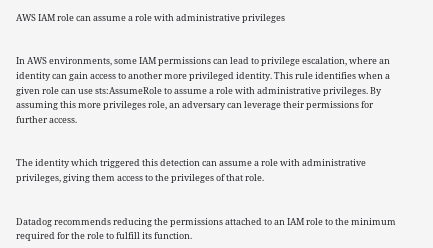AWS IAM role can assume a role with administrative privileges


In AWS environments, some IAM permissions can lead to privilege escalation, where an identity can gain access to another more privileged identity. This rule identifies when a given role can use sts:AssumeRole to assume a role with administrative privileges. By assuming this more privileges role, an adversary can leverage their permissions for further access.


The identity which triggered this detection can assume a role with administrative privileges, giving them access to the privileges of that role.


Datadog recommends reducing the permissions attached to an IAM role to the minimum required for the role to fulfill its function.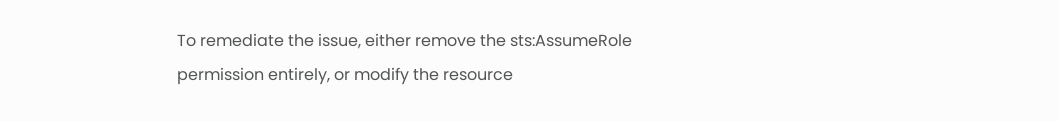To remediate the issue, either remove the sts:AssumeRole permission entirely, or modify the resource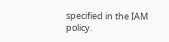specified in the IAM policy.